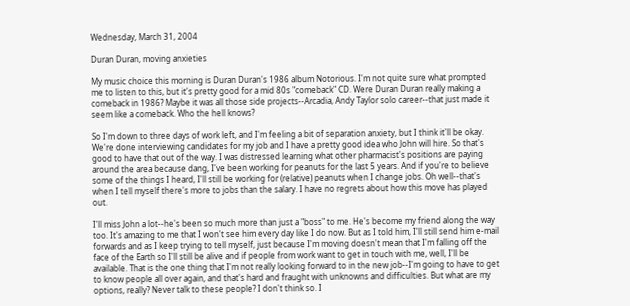Wednesday, March 31, 2004

Duran Duran, moving anxieties

My music choice this morning is Duran Duran's 1986 album Notorious. I'm not quite sure what prompted me to listen to this, but it's pretty good for a mid 80s "comeback" CD. Were Duran Duran really making a comeback in 1986? Maybe it was all those side projects--Arcadia, Andy Taylor solo career--that just made it seem like a comeback. Who the hell knows?

So I'm down to three days of work left, and I'm feeling a bit of separation anxiety, but I think it'll be okay. We're done interviewing candidates for my job and I have a pretty good idea who John will hire. So that's good to have that out of the way. I was distressed learning what other pharmacist's positions are paying around the area because dang, I've been working for peanuts for the last 5 years. And if you're to believe some of the things I heard, I'll still be working for (relative) peanuts when I change jobs. Oh well--that's when I tell myself there's more to jobs than the salary. I have no regrets about how this move has played out.

I'll miss John a lot--he's been so much more than just a "boss" to me. He's become my friend along the way too. It's amazing to me that I won't see him every day like I do now. But as I told him, I'll still send him e-mail forwards and as I keep trying to tell myself, just because I'm moving doesn't mean that I'm falling off the face of the Earth so I'll still be alive and if people from work want to get in touch with me, well, I'll be available. That is the one thing that I'm not really looking forward to in the new job--I'm going to have to get to know people all over again, and that's hard and fraught with unknowns and difficulties. But what are my options, really? Never talk to these people? I don't think so. I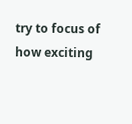try to focus of how exciting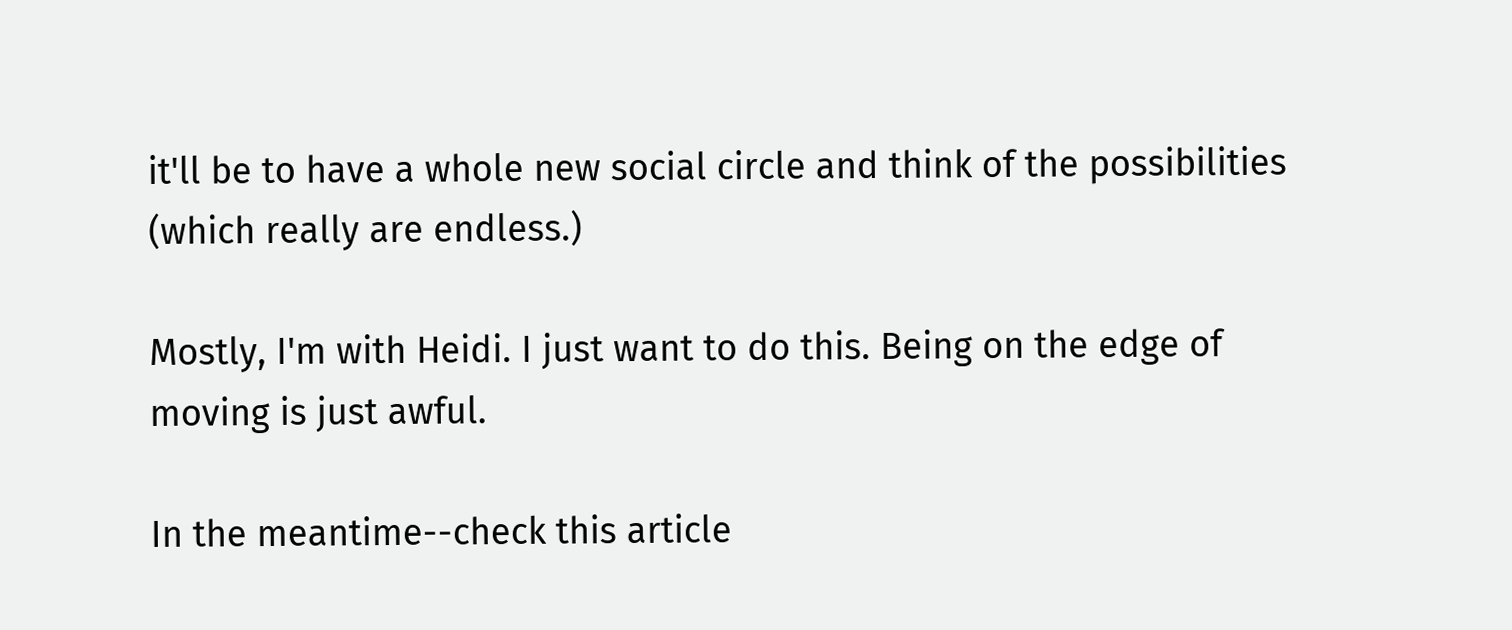it'll be to have a whole new social circle and think of the possibilities (which really are endless.)

Mostly, I'm with Heidi. I just want to do this. Being on the edge of moving is just awful.

In the meantime--check this article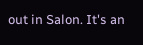out in Salon. It's an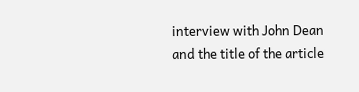interview with John Dean and the title of the article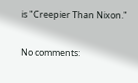is "Creepier Than Nixon."

No comments: